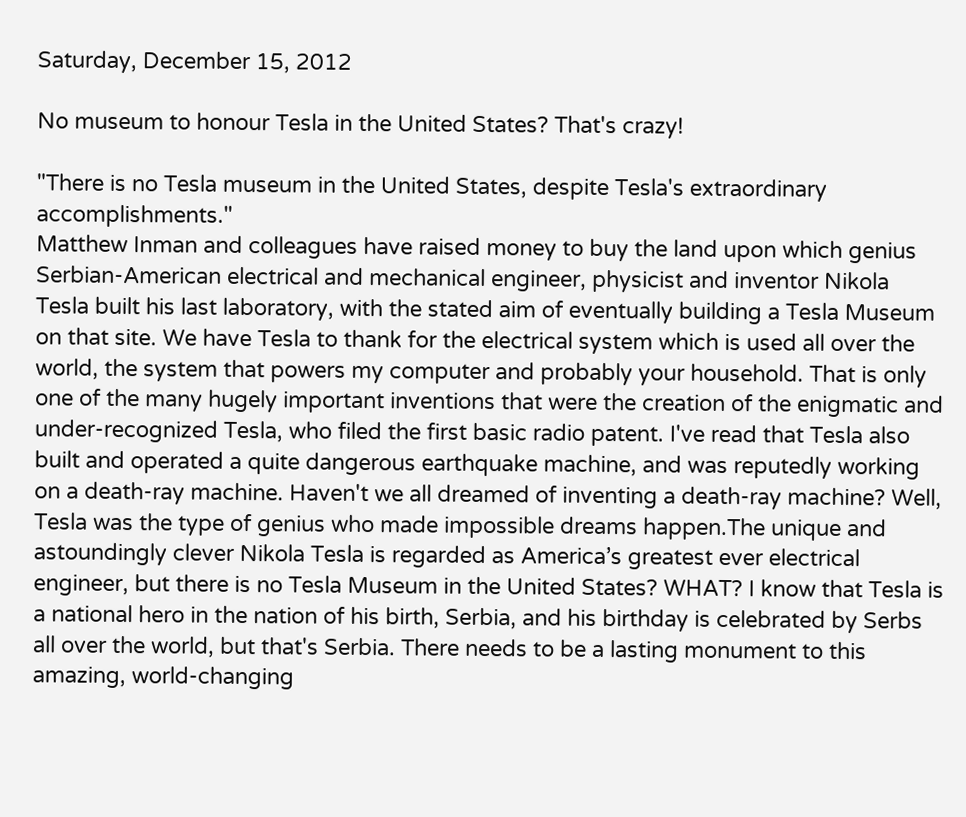Saturday, December 15, 2012

No museum to honour Tesla in the United States? That's crazy!

"There is no Tesla museum in the United States, despite Tesla's extraordinary accomplishments."
Matthew Inman and colleagues have raised money to buy the land upon which genius Serbian-American electrical and mechanical engineer, physicist and inventor Nikola Tesla built his last laboratory, with the stated aim of eventually building a Tesla Museum on that site. We have Tesla to thank for the electrical system which is used all over the world, the system that powers my computer and probably your household. That is only one of the many hugely important inventions that were the creation of the enigmatic and under-recognized Tesla, who filed the first basic radio patent. I've read that Tesla also built and operated a quite dangerous earthquake machine, and was reputedly working on a death-ray machine. Haven't we all dreamed of inventing a death-ray machine? Well, Tesla was the type of genius who made impossible dreams happen.The unique and astoundingly clever Nikola Tesla is regarded as America’s greatest ever electrical engineer, but there is no Tesla Museum in the United States? WHAT? I know that Tesla is a national hero in the nation of his birth, Serbia, and his birthday is celebrated by Serbs all over the world, but that's Serbia. There needs to be a lasting monument to this amazing, world-changing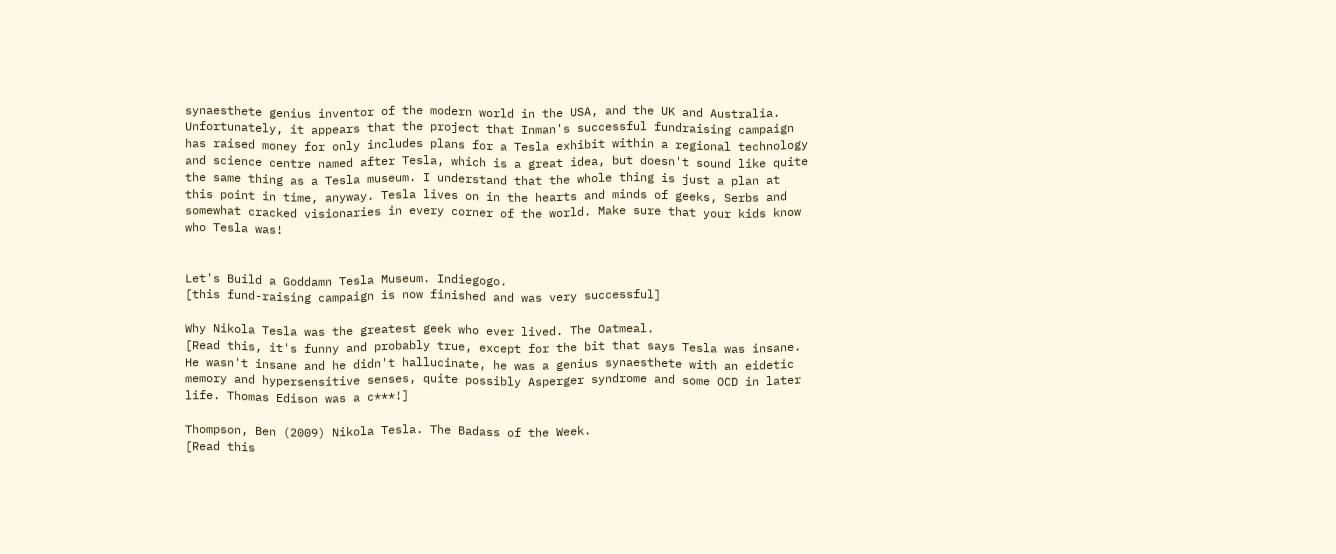synaesthete genius inventor of the modern world in the USA, and the UK and Australia. Unfortunately, it appears that the project that Inman's successful fundraising campaign has raised money for only includes plans for a Tesla exhibit within a regional technology and science centre named after Tesla, which is a great idea, but doesn't sound like quite the same thing as a Tesla museum. I understand that the whole thing is just a plan at this point in time, anyway. Tesla lives on in the hearts and minds of geeks, Serbs and somewhat cracked visionaries in every corner of the world. Make sure that your kids know who Tesla was!


Let's Build a Goddamn Tesla Museum. Indiegogo.
[this fund-raising campaign is now finished and was very successful]

Why Nikola Tesla was the greatest geek who ever lived. The Oatmeal.
[Read this, it's funny and probably true, except for the bit that says Tesla was insane. He wasn't insane and he didn't hallucinate, he was a genius synaesthete with an eidetic memory and hypersensitive senses, quite possibly Asperger syndrome and some OCD in later life. Thomas Edison was a c***!]

Thompson, Ben (2009) Nikola Tesla. The Badass of the Week.
[Read this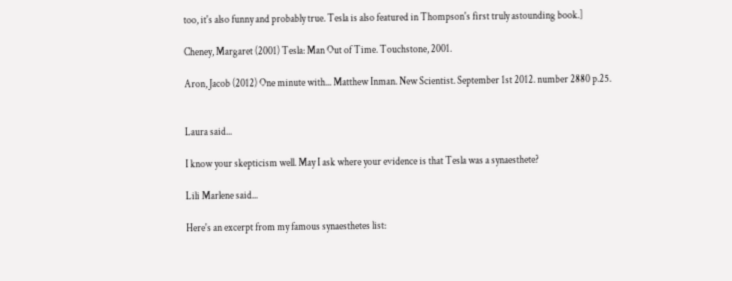too, it's also funny and probably true. Tesla is also featured in Thompson's first truly astounding book.]

Cheney, Margaret (2001) Tesla: Man Out of Time. Touchstone, 2001.

Aron, Jacob (2012) One minute with... Matthew Inman. New Scientist. September 1st 2012. number 2880 p.25.


Laura said...

I know your skepticism well. May I ask where your evidence is that Tesla was a synaesthete?

Lili Marlene said...

Here's an excerpt from my famous synaesthetes list: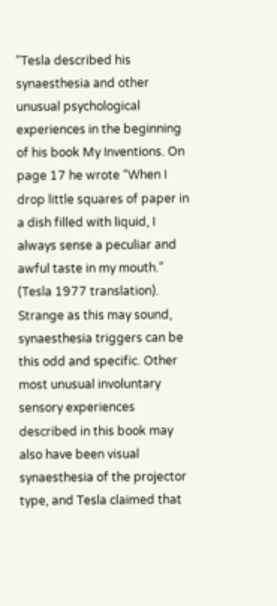"Tesla described his synaesthesia and other unusual psychological experiences in the beginning of his book My Inventions. On page 17 he wrote “When I drop little squares of paper in a dish filled with liquid, I always sense a peculiar and awful taste in my mouth.” (Tesla 1977 translation). Strange as this may sound, synaesthesia triggers can be this odd and specific. Other most unusual involuntary sensory experiences described in this book may also have been visual synaesthesia of the projector type, and Tesla claimed that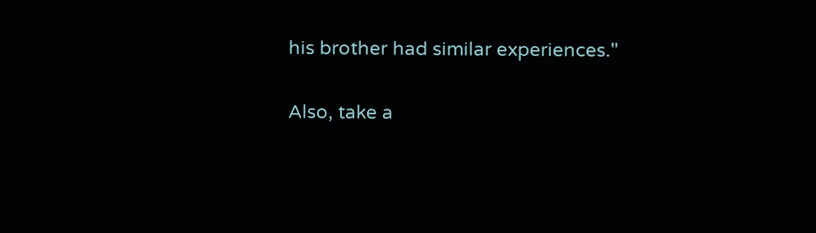his brother had similar experiences."

Also, take a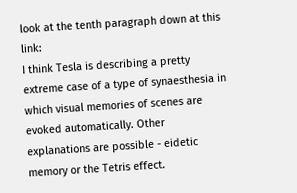look at the tenth paragraph down at this link:
I think Tesla is describing a pretty extreme case of a type of synaesthesia in which visual memories of scenes are evoked automatically. Other explanations are possible - eidetic memory or the Tetris effect.